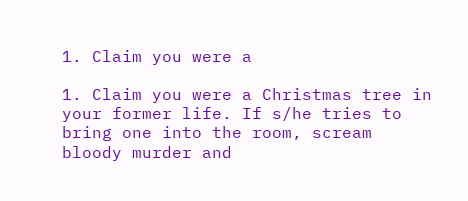1. Claim you were a

1. Claim you were a Christmas tree in your former life. If s/he tries to bring one into the room, scream bloody murder and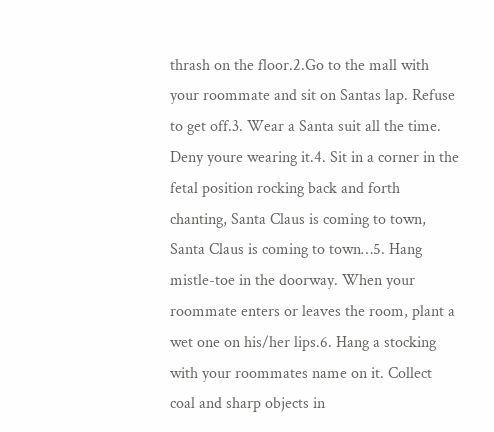thrash on the floor.2.Go to the mall with your roommate and sit on Santas lap. Refuse to get off.3. Wear a Santa suit all the time. Deny youre wearing it.4. Sit in a corner in the fetal position rocking back and forth chanting, Santa Claus is coming to town, Santa Claus is coming to town…5. Hang mistle-toe in the doorway. When your roommate enters or leaves the room, plant a wet one on his/her lips.6. Hang a stocking with your roommates name on it. Collect coal and sharp objects in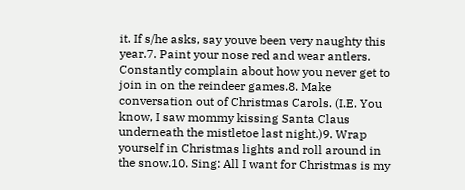it. If s/he asks, say youve been very naughty this year.7. Paint your nose red and wear antlers. Constantly complain about how you never get to join in on the reindeer games.8. Make conversation out of Christmas Carols. (I.E. You know, I saw mommy kissing Santa Claus underneath the mistletoe last night.)9. Wrap yourself in Christmas lights and roll around in the snow.10. Sing: All I want for Christmas is my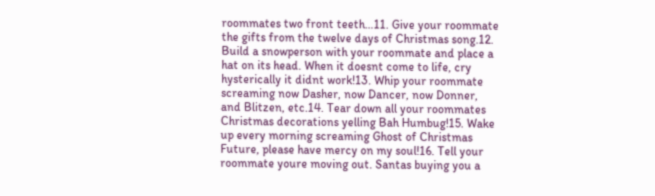roommates two front teeth…11. Give your roommate the gifts from the twelve days of Christmas song.12. Build a snowperson with your roommate and place a hat on its head. When it doesnt come to life, cry hysterically it didnt work!13. Whip your roommate screaming now Dasher, now Dancer, now Donner, and Blitzen, etc.14. Tear down all your roommates Christmas decorations yelling Bah Humbug!15. Wake up every morning screaming Ghost of Christmas Future, please have mercy on my soul!16. Tell your roommate youre moving out. Santas buying you a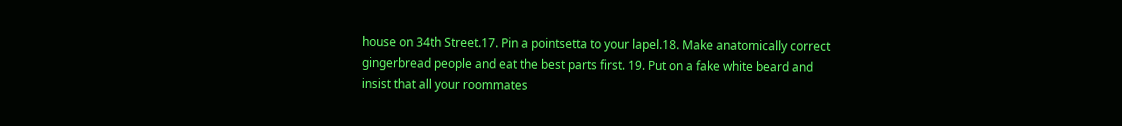house on 34th Street.17. Pin a pointsetta to your lapel.18. Make anatomically correct gingerbread people and eat the best parts first. 19. Put on a fake white beard and insist that all your roommates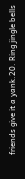friends give it a yank.20. Ring jingle bells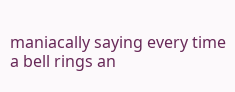maniacally saying every time a bell rings an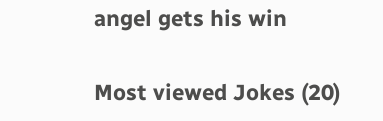angel gets his win

Most viewed Jokes (20)